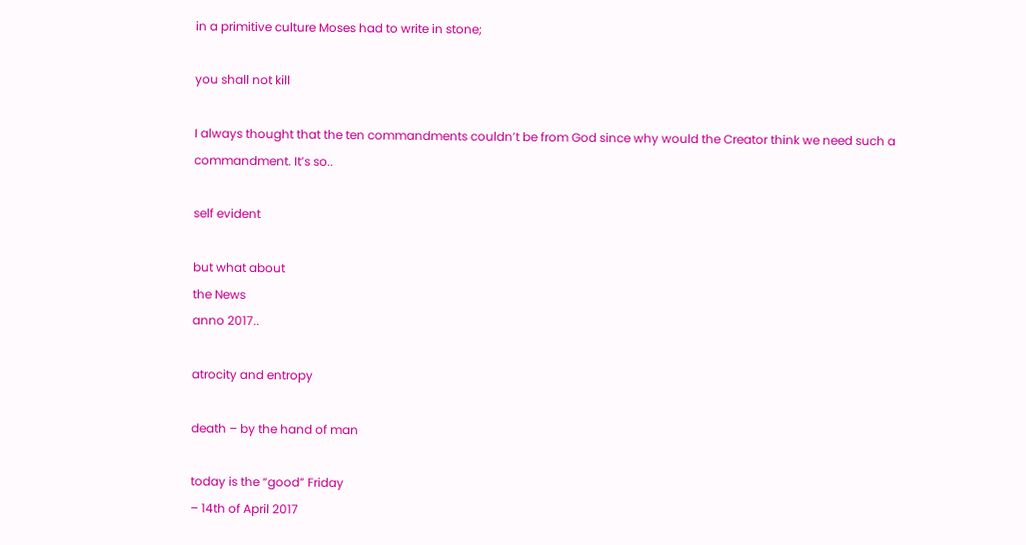in a primitive culture Moses had to write in stone;

you shall not kill

I always thought that the ten commandments couldn’t be from God since why would the Creator think we need such a commandment. It’s so..

self evident

but what about
the News
anno 2017..

atrocity and entropy

death – by the hand of man

today is the “good” Friday
– 14th of April 2017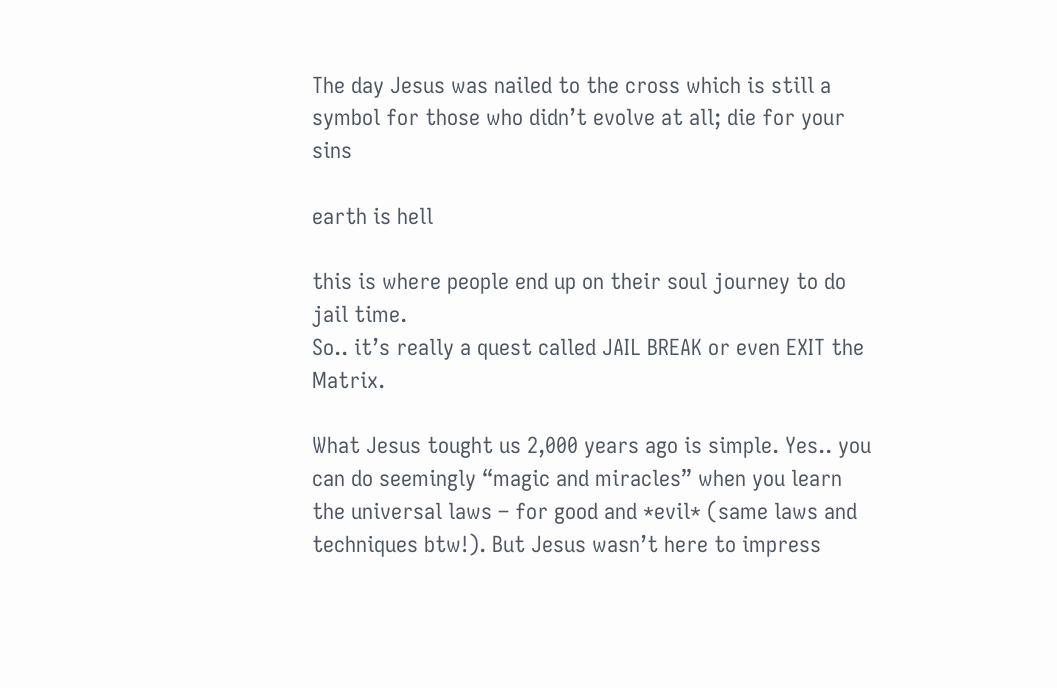The day Jesus was nailed to the cross which is still a symbol for those who didn’t evolve at all; die for your sins

earth is hell

this is where people end up on their soul journey to do jail time.
So.. it’s really a quest called JAIL BREAK or even EXIT the Matrix.

What Jesus tought us 2,000 years ago is simple. Yes.. you can do seemingly “magic and miracles” when you learn the universal laws – for good and *evil* (same laws and techniques btw!). But Jesus wasn’t here to impress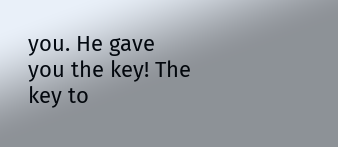you. He gave you the key! The key to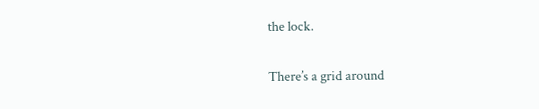the lock.

There’s a grid around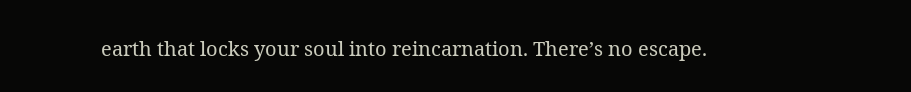earth that locks your soul into reincarnation. There’s no escape.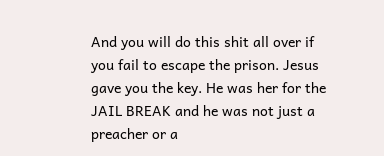And you will do this shit all over if you fail to escape the prison. Jesus gave you the key. He was her for the JAIL BREAK and he was not just a preacher or a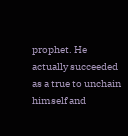prophet. He actually succeeded as a true to unchain himself and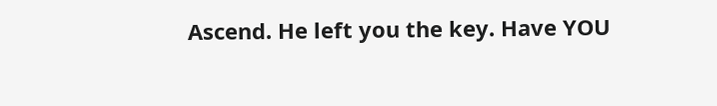Ascend. He left you the key. Have YOU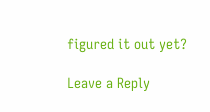figured it out yet?

Leave a Reply